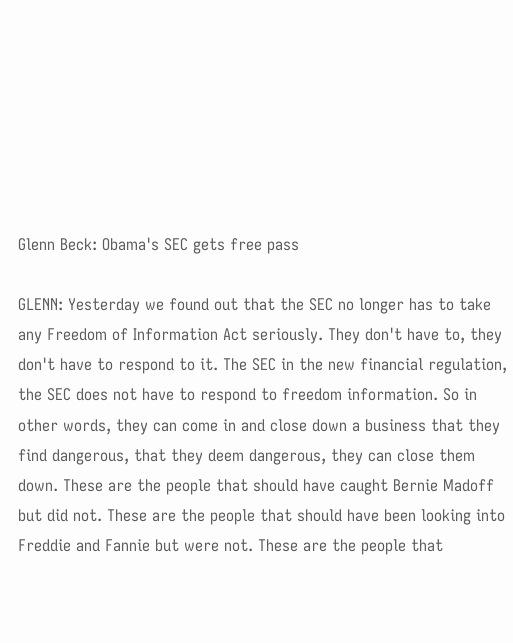Glenn Beck: Obama's SEC gets free pass

GLENN: Yesterday we found out that the SEC no longer has to take any Freedom of Information Act seriously. They don't have to, they don't have to respond to it. The SEC in the new financial regulation, the SEC does not have to respond to freedom information. So in other words, they can come in and close down a business that they find dangerous, that they deem dangerous, they can close them down. These are the people that should have caught Bernie Madoff but did not. These are the people that should have been looking into Freddie and Fannie but were not. These are the people that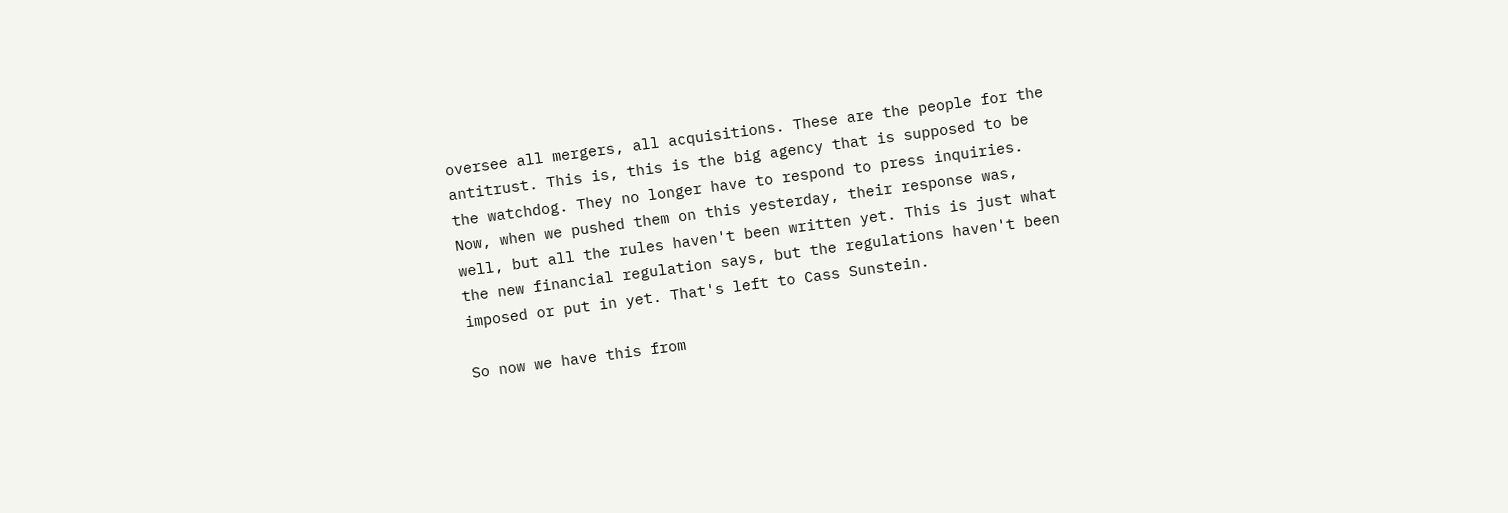oversee all mergers, all acquisitions. These are the people for the antitrust. This is, this is the big agency that is supposed to be the watchdog. They no longer have to respond to press inquiries. Now, when we pushed them on this yesterday, their response was, well, but all the rules haven't been written yet. This is just what the new financial regulation says, but the regulations haven't been imposed or put in yet. That's left to Cass Sunstein.

So now we have this from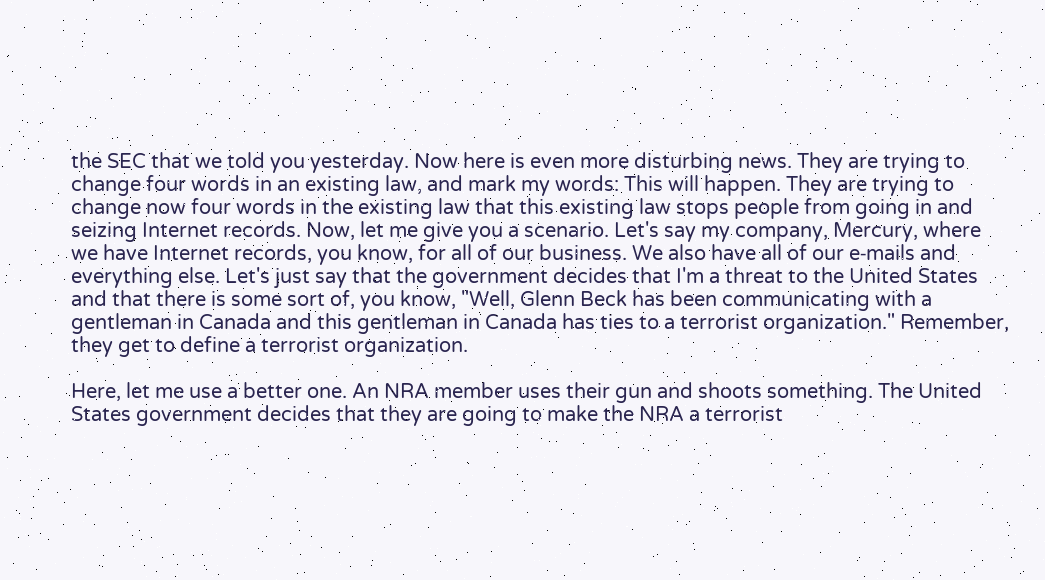the SEC that we told you yesterday. Now here is even more disturbing news. They are trying to change four words in an existing law, and mark my words: This will happen. They are trying to change now four words in the existing law that this existing law stops people from going in and seizing Internet records. Now, let me give you a scenario. Let's say my company, Mercury, where we have Internet records, you know, for all of our business. We also have all of our e‑mails and everything else. Let's just say that the government decides that I'm a threat to the United States and that there is some sort of, you know, "Well, Glenn Beck has been communicating with a gentleman in Canada and this gentleman in Canada has ties to a terrorist organization." Remember, they get to define a terrorist organization.

Here, let me use a better one. An NRA member uses their gun and shoots something. The United States government decides that they are going to make the NRA a terrorist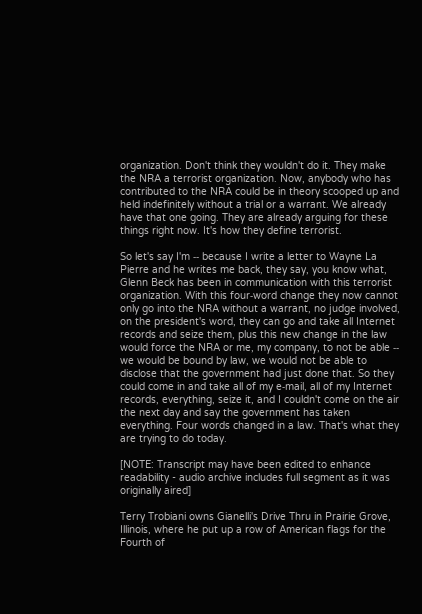organization. Don't think they wouldn't do it. They make the NRA a terrorist organization. Now, anybody who has contributed to the NRA could be in theory scooped up and held indefinitely without a trial or a warrant. We already have that one going. They are already arguing for these things right now. It's how they define terrorist.

So let's say I'm ‑‑ because I write a letter to Wayne La Pierre and he writes me back, they say, you know what, Glenn Beck has been in communication with this terrorist organization. With this four‑word change they now cannot only go into the NRA without a warrant, no judge involved, on the president's word, they can go and take all Internet records and seize them, plus this new change in the law would force the NRA or me, my company, to not be able ‑‑ we would be bound by law, we would not be able to disclose that the government had just done that. So they could come in and take all of my e‑mail, all of my Internet records, everything, seize it, and I couldn't come on the air the next day and say the government has taken everything. Four words changed in a law. That's what they are trying to do today.

[NOTE: Transcript may have been edited to enhance readability - audio archive includes full segment as it was originally aired]

Terry Trobiani owns Gianelli's Drive Thru in Prairie Grove, Illinois, where he put up a row of American flags for the Fourth of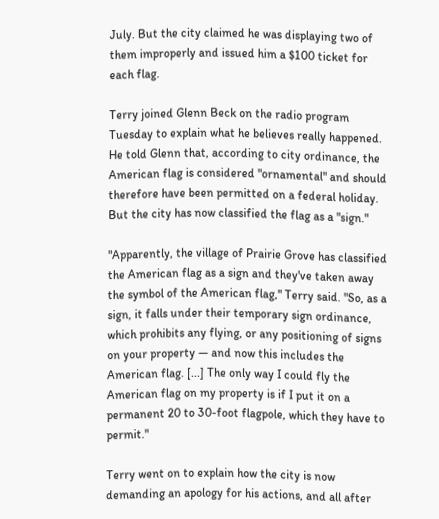July. But the city claimed he was displaying two of them improperly and issued him a $100 ticket for each flag.

Terry joined Glenn Beck on the radio program Tuesday to explain what he believes really happened. He told Glenn that, according to city ordinance, the American flag is considered "ornamental" and should therefore have been permitted on a federal holiday. But the city has now classified the flag as a "sign."

"Apparently, the village of Prairie Grove has classified the American flag as a sign and they've taken away the symbol of the American flag," Terry said. "So, as a sign, it falls under their temporary sign ordinance, which prohibits any flying, or any positioning of signs on your property — and now this includes the American flag. [...] The only way I could fly the American flag on my property is if I put it on a permanent 20 to 30-foot flagpole, which they have to permit."

Terry went on to explain how the city is now demanding an apology for his actions, and all after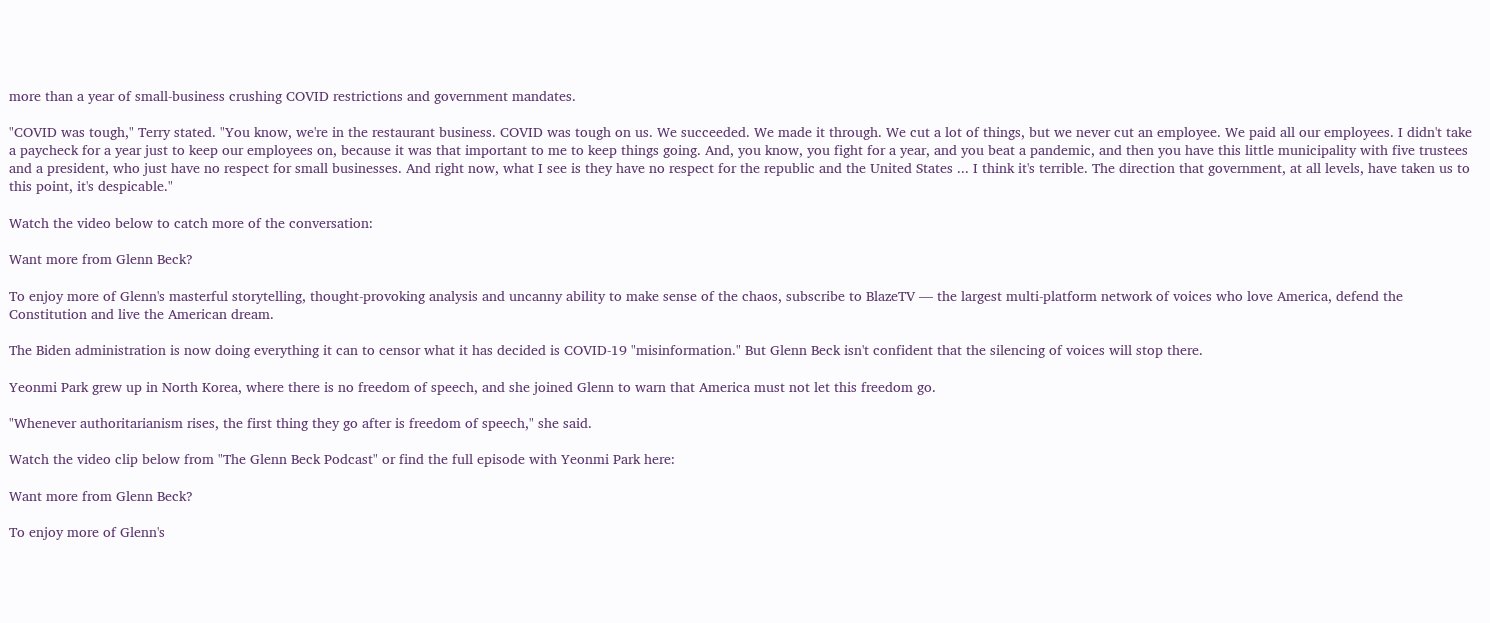more than a year of small-business crushing COVID restrictions and government mandates.

"COVID was tough," Terry stated. "You know, we're in the restaurant business. COVID was tough on us. We succeeded. We made it through. We cut a lot of things, but we never cut an employee. We paid all our employees. I didn't take a paycheck for a year just to keep our employees on, because it was that important to me to keep things going. And, you know, you fight for a year, and you beat a pandemic, and then you have this little municipality with five trustees and a president, who just have no respect for small businesses. And right now, what I see is they have no respect for the republic and the United States ... I think it's terrible. The direction that government, at all levels, have taken us to this point, it's despicable."

Watch the video below to catch more of the conversation:

Want more from Glenn Beck?

To enjoy more of Glenn's masterful storytelling, thought-provoking analysis and uncanny ability to make sense of the chaos, subscribe to BlazeTV — the largest multi-platform network of voices who love America, defend the Constitution and live the American dream.

The Biden administration is now doing everything it can to censor what it has decided is COVID-19 "misinformation." But Glenn Beck isn't confident that the silencing of voices will stop there.

Yeonmi Park grew up in North Korea, where there is no freedom of speech, and she joined Glenn to warn that America must not let this freedom go.

"Whenever authoritarianism rises, the first thing they go after is freedom of speech," she said.

Watch the video clip below from "The Glenn Beck Podcast" or find the full episode with Yeonmi Park here:

Want more from Glenn Beck?

To enjoy more of Glenn's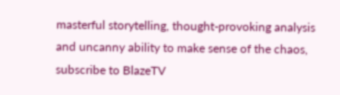masterful storytelling, thought-provoking analysis and uncanny ability to make sense of the chaos, subscribe to BlazeTV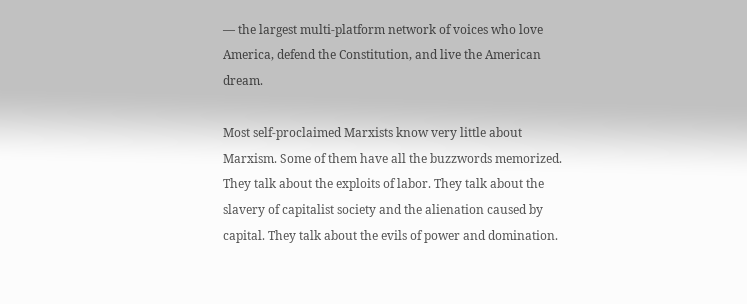— the largest multi-platform network of voices who love America, defend the Constitution, and live the American dream.

Most self-proclaimed Marxists know very little about Marxism. Some of them have all the buzzwords memorized. They talk about the exploits of labor. They talk about the slavery of capitalist society and the alienation caused by capital. They talk about the evils of power and domination.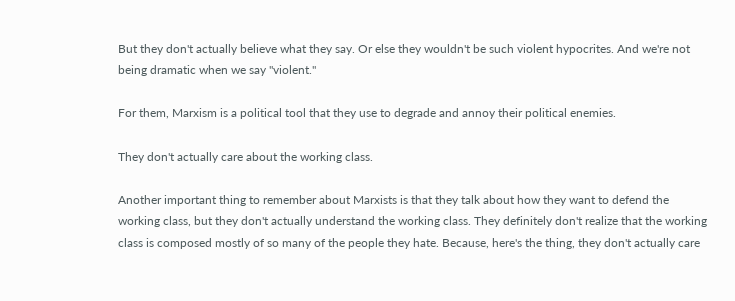But they don't actually believe what they say. Or else they wouldn't be such violent hypocrites. And we're not being dramatic when we say "violent."

For them, Marxism is a political tool that they use to degrade and annoy their political enemies.

They don't actually care about the working class.

Another important thing to remember about Marxists is that they talk about how they want to defend the working class, but they don't actually understand the working class. They definitely don't realize that the working class is composed mostly of so many of the people they hate. Because, here's the thing, they don't actually care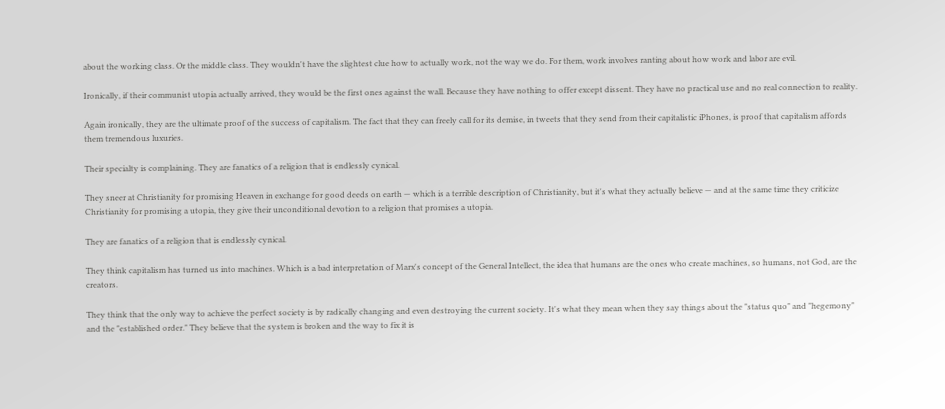about the working class. Or the middle class. They wouldn't have the slightest clue how to actually work, not the way we do. For them, work involves ranting about how work and labor are evil.

Ironically, if their communist utopia actually arrived, they would be the first ones against the wall. Because they have nothing to offer except dissent. They have no practical use and no real connection to reality.

Again ironically, they are the ultimate proof of the success of capitalism. The fact that they can freely call for its demise, in tweets that they send from their capitalistic iPhones, is proof that capitalism affords them tremendous luxuries.

Their specialty is complaining. They are fanatics of a religion that is endlessly cynical.

They sneer at Christianity for promising Heaven in exchange for good deeds on earth — which is a terrible description of Christianity, but it's what they actually believe — and at the same time they criticize Christianity for promising a utopia, they give their unconditional devotion to a religion that promises a utopia.

They are fanatics of a religion that is endlessly cynical.

They think capitalism has turned us into machines. Which is a bad interpretation of Marx's concept of the General Intellect, the idea that humans are the ones who create machines, so humans, not God, are the creators.

They think that the only way to achieve the perfect society is by radically changing and even destroying the current society. It's what they mean when they say things about the "status quo" and "hegemony" and the "established order." They believe that the system is broken and the way to fix it is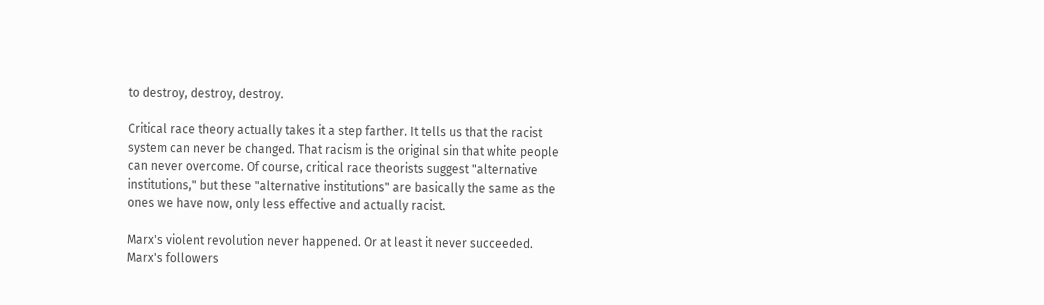to destroy, destroy, destroy.

Critical race theory actually takes it a step farther. It tells us that the racist system can never be changed. That racism is the original sin that white people can never overcome. Of course, critical race theorists suggest "alternative institutions," but these "alternative institutions" are basically the same as the ones we have now, only less effective and actually racist.

Marx's violent revolution never happened. Or at least it never succeeded. Marx's followers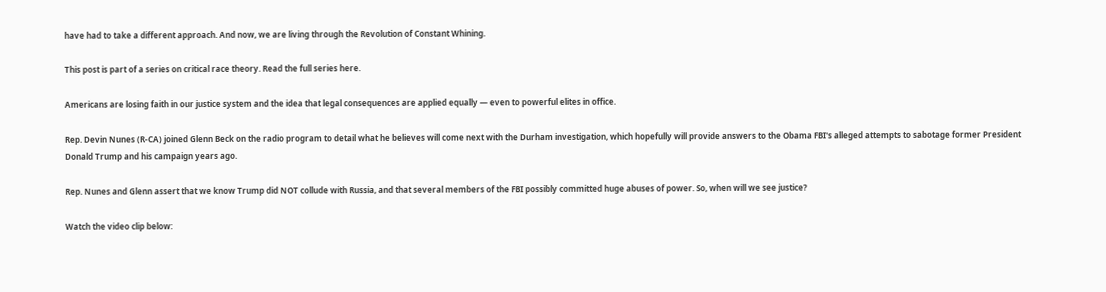have had to take a different approach. And now, we are living through the Revolution of Constant Whining.

This post is part of a series on critical race theory. Read the full series here.

Americans are losing faith in our justice system and the idea that legal consequences are applied equally — even to powerful elites in office.

Rep. Devin Nunes (R-CA) joined Glenn Beck on the radio program to detail what he believes will come next with the Durham investigation, which hopefully will provide answers to the Obama FBI's alleged attempts to sabotage former President Donald Trump and his campaign years ago.

Rep. Nunes and Glenn assert that we know Trump did NOT collude with Russia, and that several members of the FBI possibly committed huge abuses of power. So, when will we see justice?

Watch the video clip below: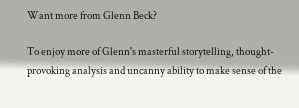Want more from Glenn Beck?

To enjoy more of Glenn's masterful storytelling, thought-provoking analysis and uncanny ability to make sense of the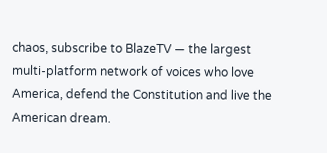chaos, subscribe to BlazeTV — the largest multi-platform network of voices who love America, defend the Constitution and live the American dream.